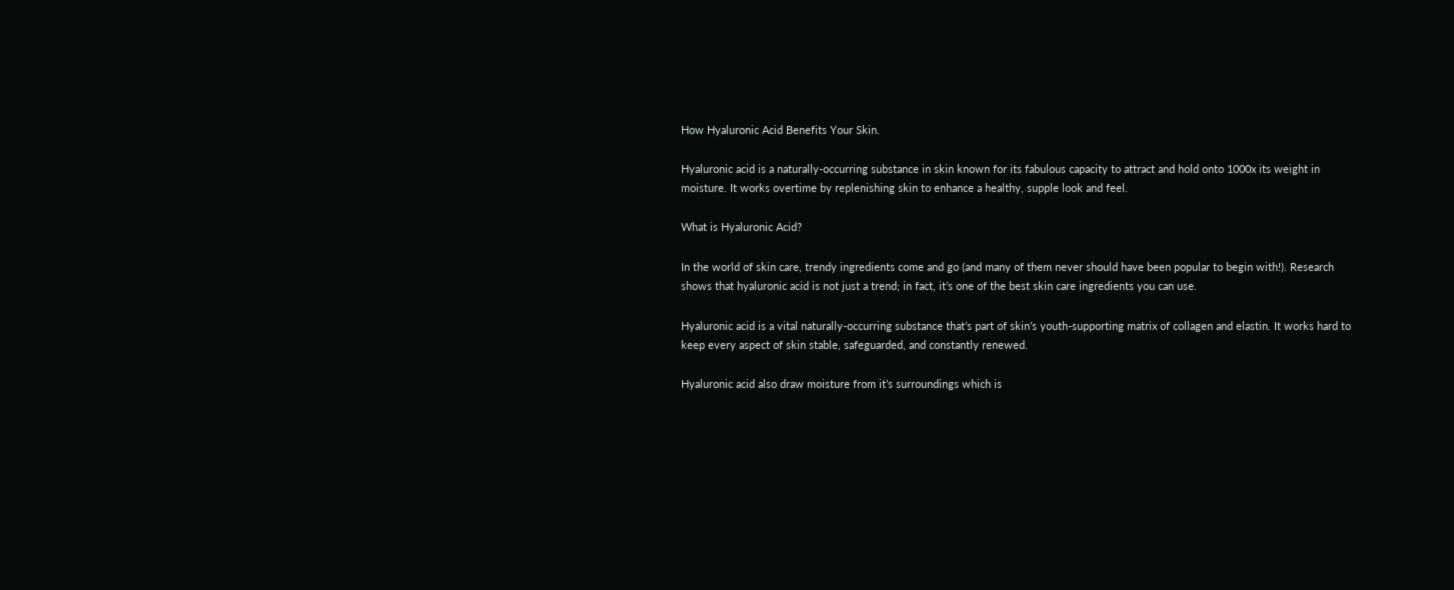How Hyaluronic Acid Benefits Your Skin.

Hyaluronic acid is a naturally-occurring substance in skin known for its fabulous capacity to attract and hold onto 1000x its weight in moisture. It works overtime by replenishing skin to enhance a healthy, supple look and feel.

What is Hyaluronic Acid?

In the world of skin care, trendy ingredients come and go (and many of them never should have been popular to begin with!). Research shows that hyaluronic acid is not just a trend; in fact, it’s one of the best skin care ingredients you can use.

Hyaluronic acid is a vital naturally-occurring substance that’s part of skin’s youth-supporting matrix of collagen and elastin. It works hard to keep every aspect of skin stable, safeguarded, and constantly renewed.

Hyaluronic acid also draw moisture from it’s surroundings which is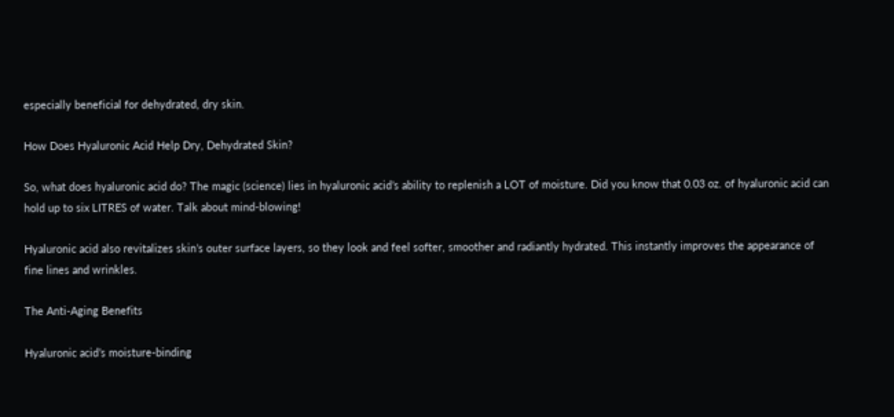especially beneficial for dehydrated, dry skin.

How Does Hyaluronic Acid Help Dry, Dehydrated Skin?

So, what does hyaluronic acid do? The magic (science) lies in hyaluronic acid’s ability to replenish a LOT of moisture. Did you know that 0.03 oz. of hyaluronic acid can hold up to six LITRES of water. Talk about mind-blowing!

Hyaluronic acid also revitalizes skin’s outer surface layers, so they look and feel softer, smoother and radiantly hydrated. This instantly improves the appearance of fine lines and wrinkles.

The Anti-Aging Benefits

Hyaluronic acid’s moisture-binding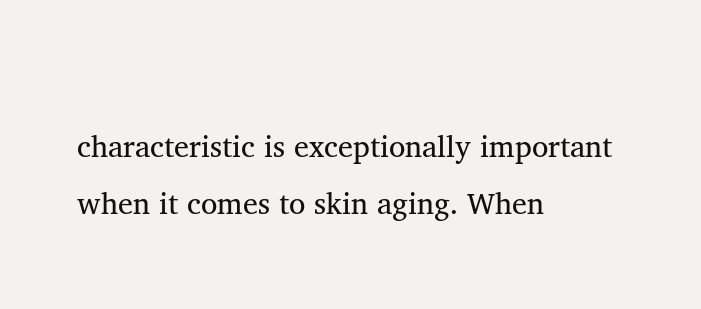characteristic is exceptionally important when it comes to skin aging. When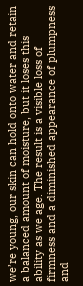we’re young, our skin can hold onto water and retain a balanced amount of moisture, but it loses this ability as we age. The result is a visible loss of firmness and a diminished appearance of plumpness and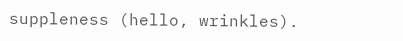suppleness (hello, wrinkles).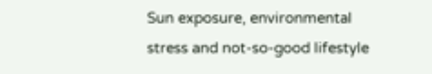Sun exposure, environmental stress and not-so-good lifestyle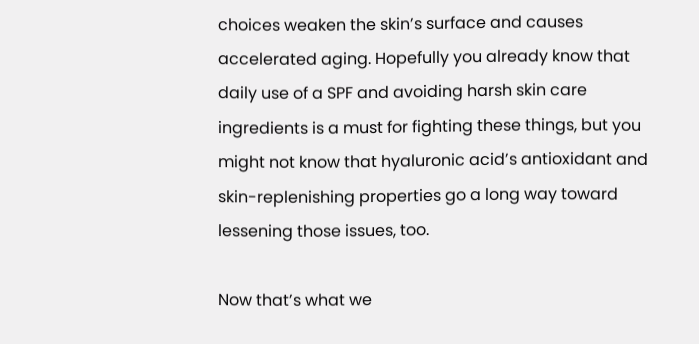choices weaken the skin’s surface and causes accelerated aging. Hopefully you already know that daily use of a SPF and avoiding harsh skin care ingredients is a must for fighting these things, but you might not know that hyaluronic acid’s antioxidant and skin-replenishing properties go a long way toward lessening those issues, too.

Now that’s what we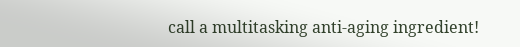call a multitasking anti-aging ingredient!